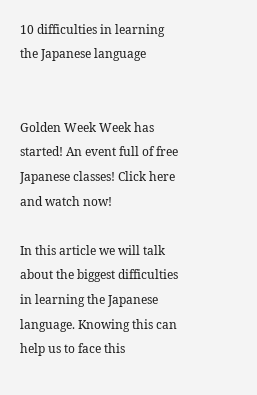10 difficulties in learning the Japanese language


Golden Week Week has started! An event full of free Japanese classes! Click here and watch now!

In this article we will talk about the biggest difficulties in learning the Japanese language. Knowing this can help us to face this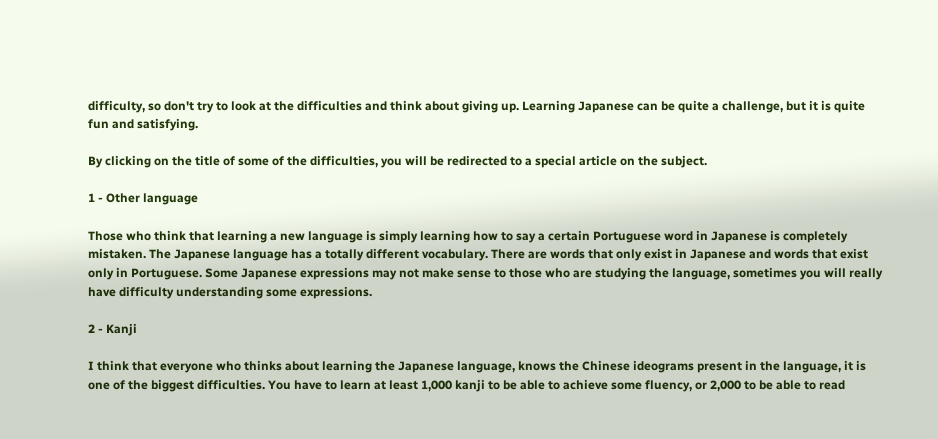difficulty, so don't try to look at the difficulties and think about giving up. Learning Japanese can be quite a challenge, but it is quite fun and satisfying.

By clicking on the title of some of the difficulties, you will be redirected to a special article on the subject.

1 - Other language

Those who think that learning a new language is simply learning how to say a certain Portuguese word in Japanese is completely mistaken. The Japanese language has a totally different vocabulary. There are words that only exist in Japanese and words that exist only in Portuguese. Some Japanese expressions may not make sense to those who are studying the language, sometimes you will really have difficulty understanding some expressions.

2 - Kanji

I think that everyone who thinks about learning the Japanese language, knows the Chinese ideograms present in the language, it is one of the biggest difficulties. You have to learn at least 1,000 kanji to be able to achieve some fluency, or 2,000 to be able to read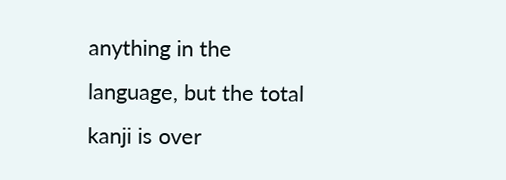anything in the language, but the total kanji is over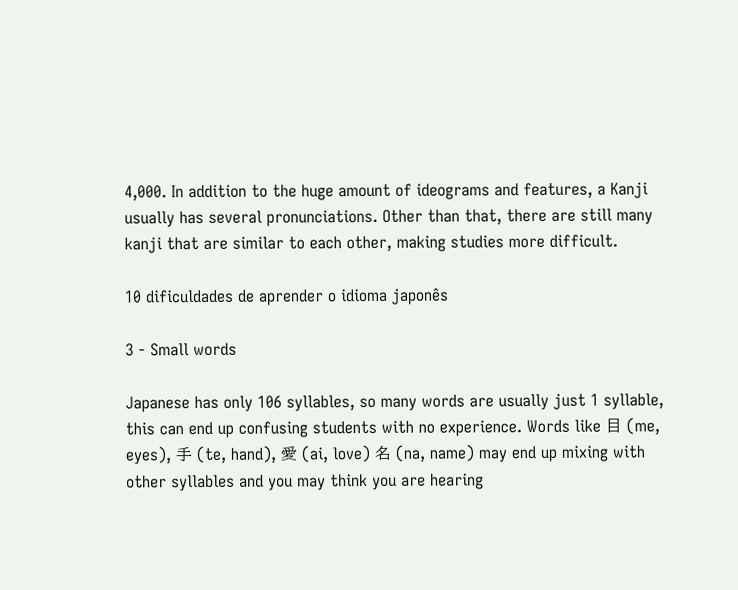4,000. In addition to the huge amount of ideograms and features, a Kanji usually has several pronunciations. Other than that, there are still many kanji that are similar to each other, making studies more difficult.

10 dificuldades de aprender o idioma japonês

3 - Small words

Japanese has only 106 syllables, so many words are usually just 1 syllable, this can end up confusing students with no experience. Words like 目 (me, eyes), 手 (te, hand), 愛 (ai, love) 名 (na, name) may end up mixing with other syllables and you may think you are hearing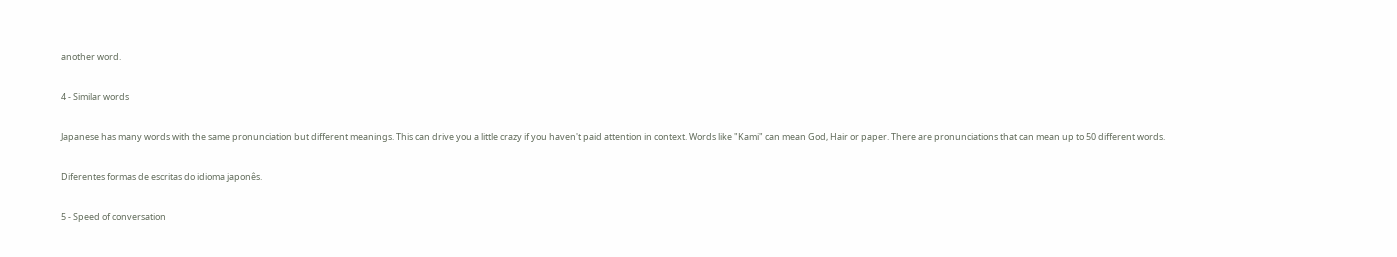another word.

4 - Similar words

Japanese has many words with the same pronunciation but different meanings. This can drive you a little crazy if you haven't paid attention in context. Words like "Kami" can mean God, Hair or paper. There are pronunciations that can mean up to 50 different words.

Diferentes formas de escritas do idioma japonês.

5 - Speed of conversation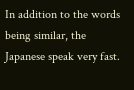In addition to the words being similar, the Japanese speak very fast.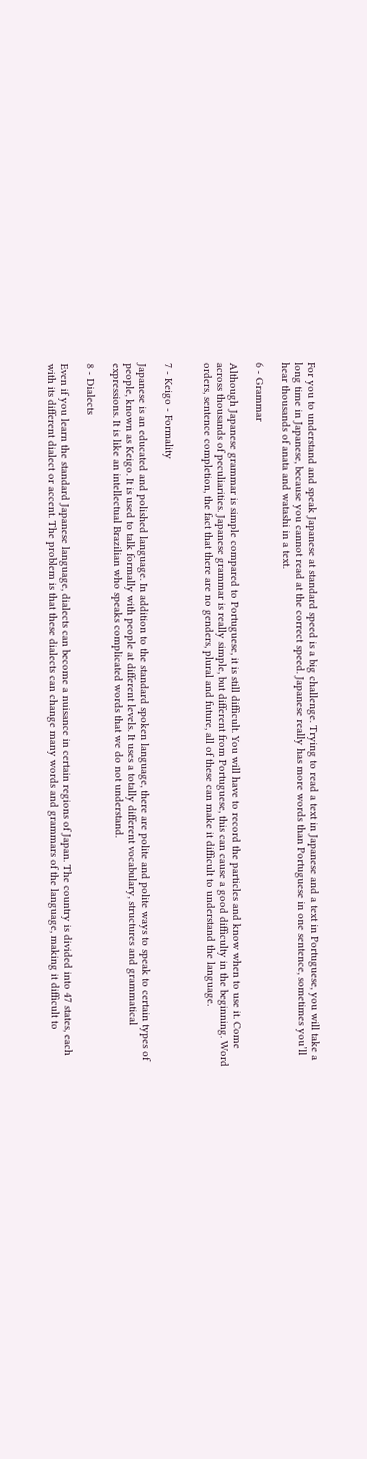For you to understand and speak Japanese at standard speed is a big challenge. Trying to read a text in Japanese and a text in Portuguese, you will take a long time in Japanese, because you cannot read at the correct speed. Japanese really has more words than Portuguese in one sentence, sometimes you’ll hear thousands of anata and watashi in a text.

6 - Grammar

Although Japanese grammar is simple compared to Portuguese, it is still difficult. You will have to record the particles and know when to use it. Come across thousands of peculiarities. Japanese grammar is really simple, but different from Portuguese, this can cause a good difficulty in the beginning. Word orders, sentence completion, the fact that there are no genders, plural and future, all of these can make it difficult to understand the language.


7 - Keigo - Formality

Japanese is an educated and polished language. In addition to the standard spoken language, there are polite and polite ways to speak to certain types of people, known as Keigo. It is used to talk formally with people at different levels. It uses a totally different vocabulary, structures and grammatical expressions. It is like an intellectual Brazilian who speaks complicated words that we do not understand.

8 - Dialects

Even if you learn the standard Japanese language, dialects can become a nuisance in certain regions of Japan. The country is divided into 47 states, each with its different dialect or accent. The problem is that these dialects can change many words and grammars of the language, making it difficult to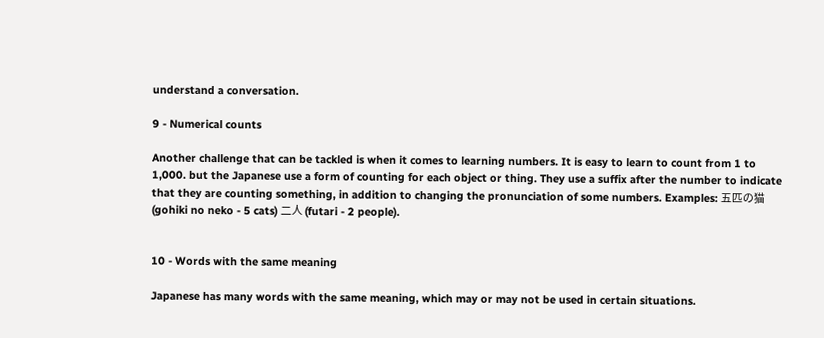understand a conversation.

9 - Numerical counts

Another challenge that can be tackled is when it comes to learning numbers. It is easy to learn to count from 1 to 1,000. but the Japanese use a form of counting for each object or thing. They use a suffix after the number to indicate that they are counting something, in addition to changing the pronunciation of some numbers. Examples: 五匹の猫 (gohiki no neko - 5 cats) 二人 (futari - 2 people).


10 - Words with the same meaning

Japanese has many words with the same meaning, which may or may not be used in certain situations.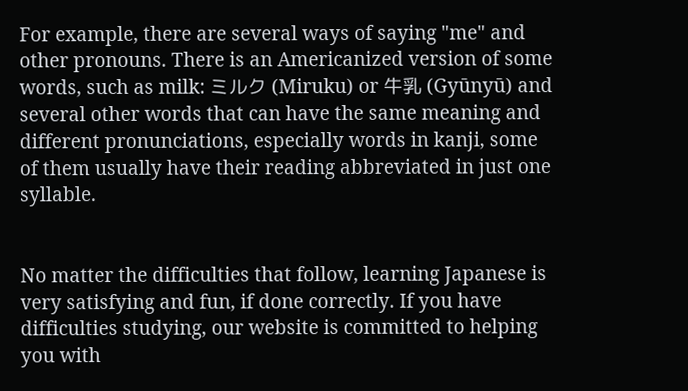For example, there are several ways of saying "me" and other pronouns. There is an Americanized version of some words, such as milk: ミルク (Miruku) or 牛乳 (Gyūnyū) and several other words that can have the same meaning and different pronunciations, especially words in kanji, some of them usually have their reading abbreviated in just one syllable.


No matter the difficulties that follow, learning Japanese is very satisfying and fun, if done correctly. If you have difficulties studying, our website is committed to helping you with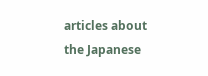articles about the Japanese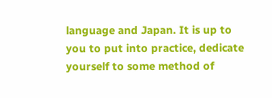language and Japan. It is up to you to put into practice, dedicate yourself to some method of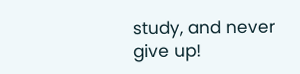study, and never give up!